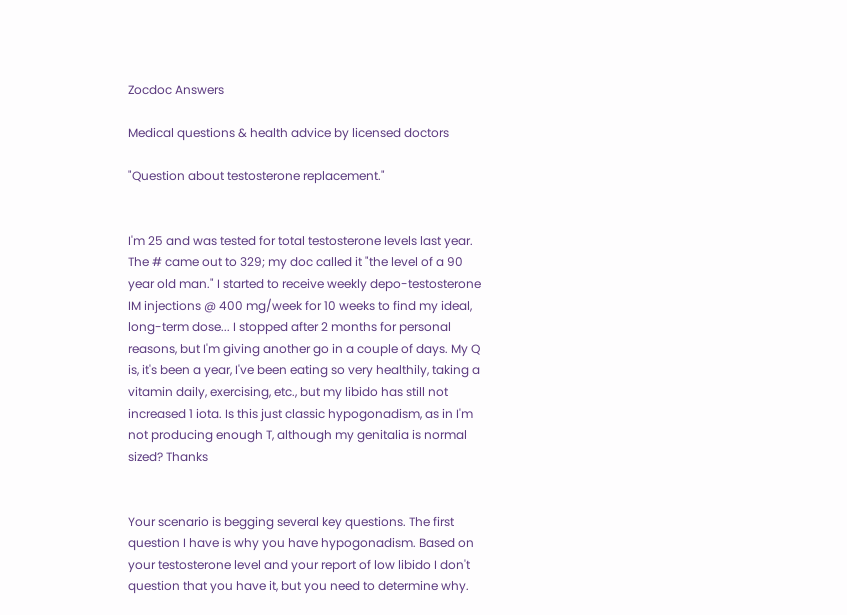Zocdoc Answers

Medical questions & health advice by licensed doctors

"Question about testosterone replacement."


I'm 25 and was tested for total testosterone levels last year. The # came out to 329; my doc called it "the level of a 90 year old man." I started to receive weekly depo-testosterone IM injections @ 400 mg/week for 10 weeks to find my ideal, long-term dose... I stopped after 2 months for personal reasons, but I'm giving another go in a couple of days. My Q is, it's been a year, I've been eating so very healthily, taking a vitamin daily, exercising, etc., but my libido has still not increased 1 iota. Is this just classic hypogonadism, as in I'm not producing enough T, although my genitalia is normal sized? Thanks


Your scenario is begging several key questions. The first question I have is why you have hypogonadism. Based on your testosterone level and your report of low libido I don't question that you have it, but you need to determine why.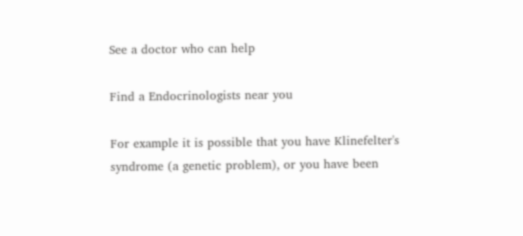See a doctor who can help

Find a Endocrinologists near you

For example it is possible that you have Klinefelter's syndrome (a genetic problem), or you have been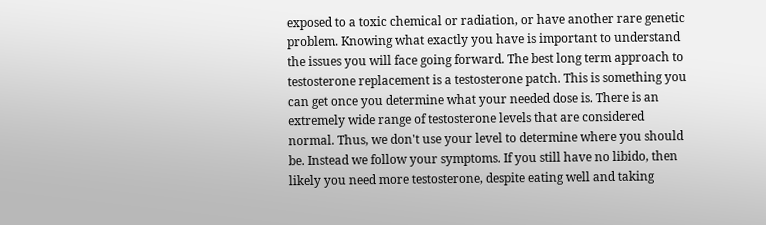exposed to a toxic chemical or radiation, or have another rare genetic problem. Knowing what exactly you have is important to understand the issues you will face going forward. The best long term approach to testosterone replacement is a testosterone patch. This is something you can get once you determine what your needed dose is. There is an extremely wide range of testosterone levels that are considered normal. Thus, we don't use your level to determine where you should be. Instead we follow your symptoms. If you still have no libido, then likely you need more testosterone, despite eating well and taking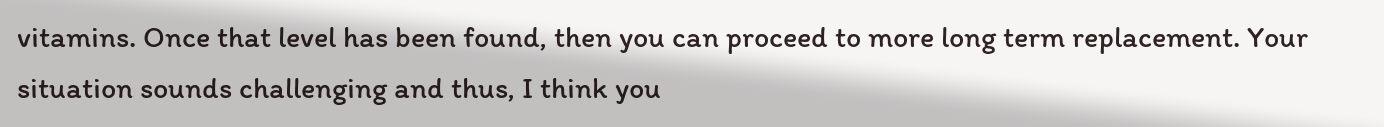vitamins. Once that level has been found, then you can proceed to more long term replacement. Your situation sounds challenging and thus, I think you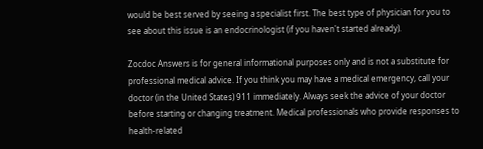would be best served by seeing a specialist first. The best type of physician for you to see about this issue is an endocrinologist (if you haven't started already).

Zocdoc Answers is for general informational purposes only and is not a substitute for professional medical advice. If you think you may have a medical emergency, call your doctor (in the United States) 911 immediately. Always seek the advice of your doctor before starting or changing treatment. Medical professionals who provide responses to health-related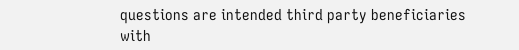questions are intended third party beneficiaries with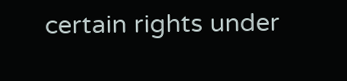certain rights under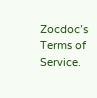Zocdoc’s Terms of Service.